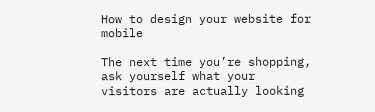How to design your website for mobile

The next time you’re shopping, ask yourself what your visitors are actually looking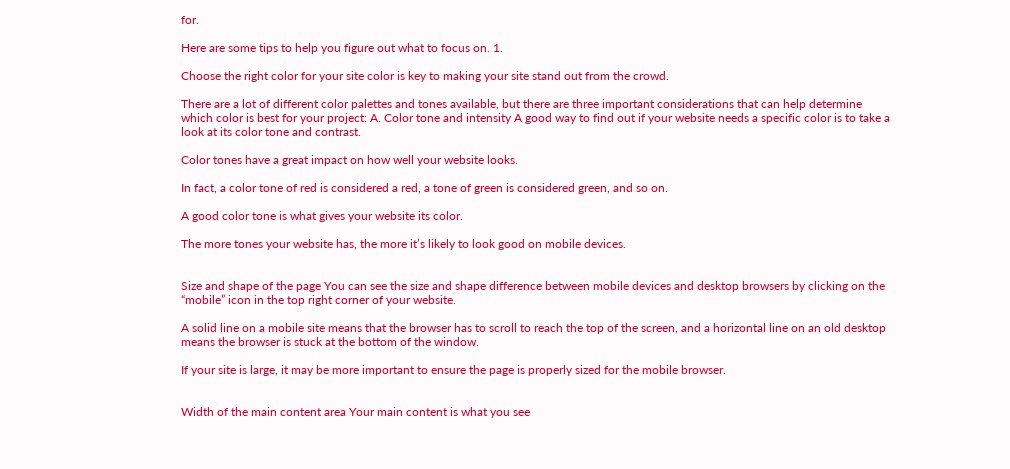for.

Here are some tips to help you figure out what to focus on. 1.

Choose the right color for your site color is key to making your site stand out from the crowd.

There are a lot of different color palettes and tones available, but there are three important considerations that can help determine which color is best for your project: A. Color tone and intensity A good way to find out if your website needs a specific color is to take a look at its color tone and contrast.

Color tones have a great impact on how well your website looks.

In fact, a color tone of red is considered a red, a tone of green is considered green, and so on.

A good color tone is what gives your website its color.

The more tones your website has, the more it’s likely to look good on mobile devices.


Size and shape of the page You can see the size and shape difference between mobile devices and desktop browsers by clicking on the “mobile” icon in the top right corner of your website.

A solid line on a mobile site means that the browser has to scroll to reach the top of the screen, and a horizontal line on an old desktop means the browser is stuck at the bottom of the window.

If your site is large, it may be more important to ensure the page is properly sized for the mobile browser.


Width of the main content area Your main content is what you see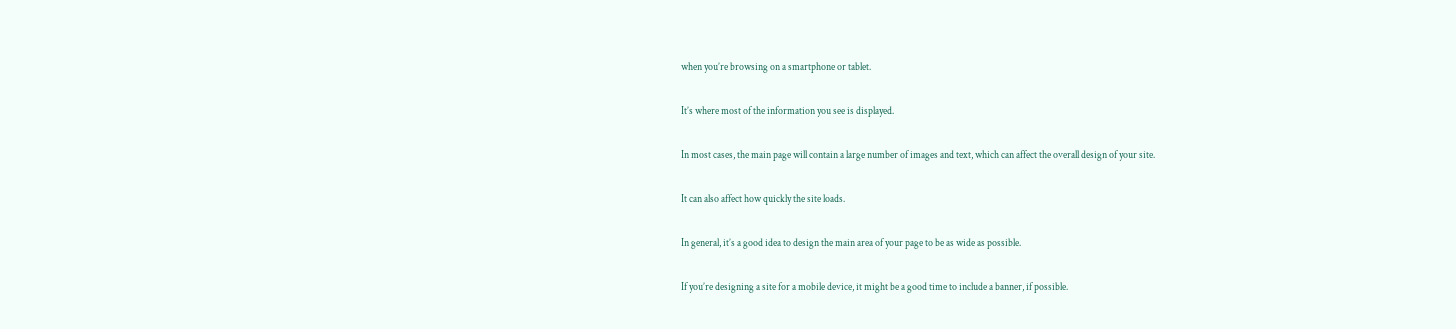when you’re browsing on a smartphone or tablet.

It’s where most of the information you see is displayed.

In most cases, the main page will contain a large number of images and text, which can affect the overall design of your site.

It can also affect how quickly the site loads.

In general, it’s a good idea to design the main area of your page to be as wide as possible.

If you’re designing a site for a mobile device, it might be a good time to include a banner, if possible.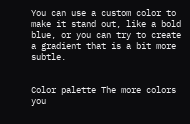You can use a custom color to make it stand out, like a bold blue, or you can try to create a gradient that is a bit more subtle.


Color palette The more colors you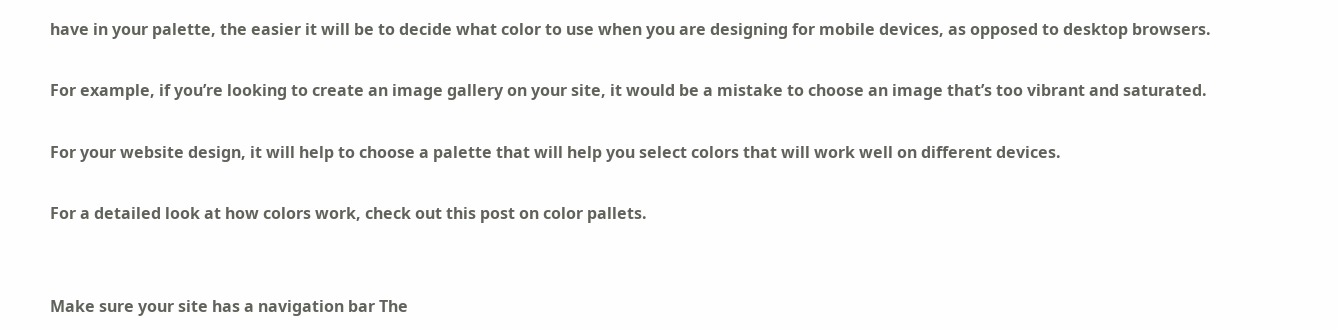have in your palette, the easier it will be to decide what color to use when you are designing for mobile devices, as opposed to desktop browsers.

For example, if you’re looking to create an image gallery on your site, it would be a mistake to choose an image that’s too vibrant and saturated.

For your website design, it will help to choose a palette that will help you select colors that will work well on different devices.

For a detailed look at how colors work, check out this post on color pallets.


Make sure your site has a navigation bar The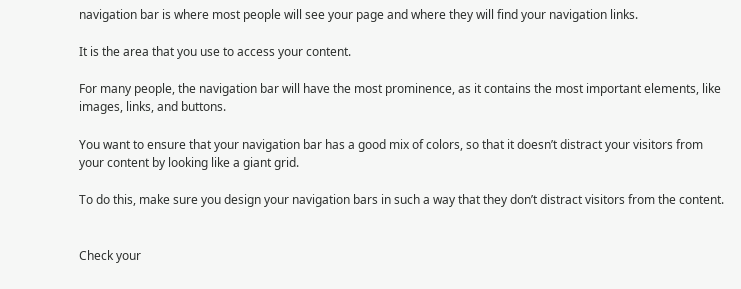navigation bar is where most people will see your page and where they will find your navigation links.

It is the area that you use to access your content.

For many people, the navigation bar will have the most prominence, as it contains the most important elements, like images, links, and buttons.

You want to ensure that your navigation bar has a good mix of colors, so that it doesn’t distract your visitors from your content by looking like a giant grid.

To do this, make sure you design your navigation bars in such a way that they don’t distract visitors from the content.


Check your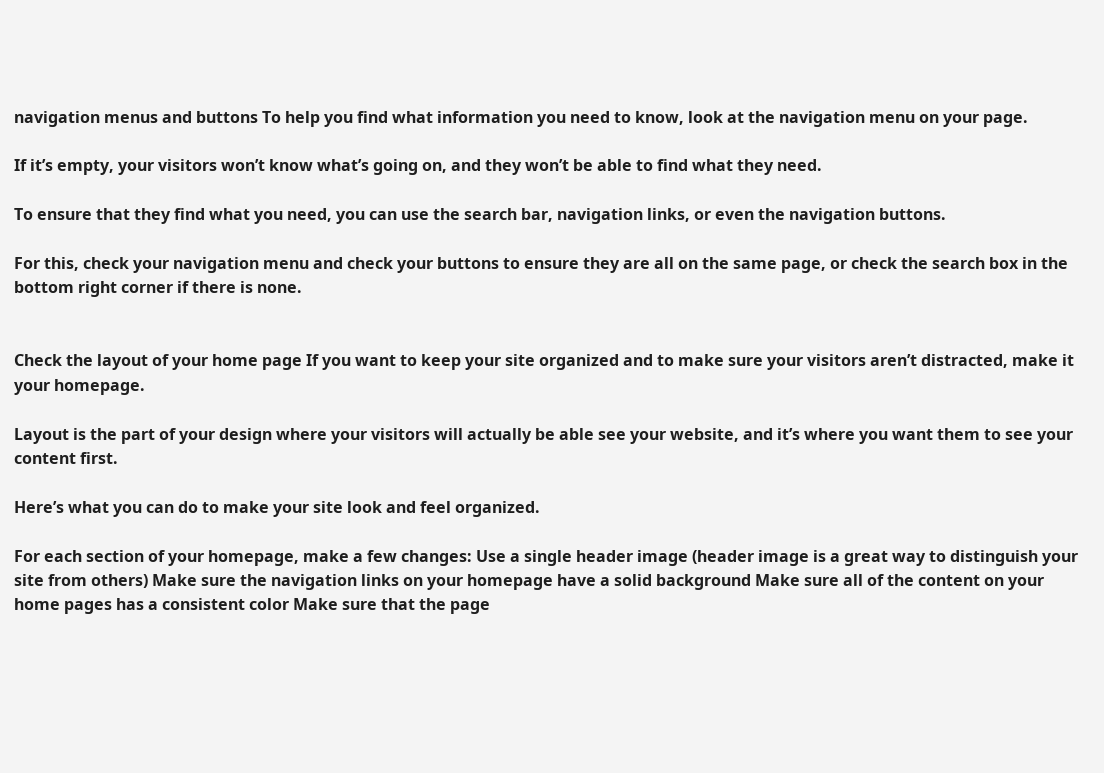navigation menus and buttons To help you find what information you need to know, look at the navigation menu on your page.

If it’s empty, your visitors won’t know what’s going on, and they won’t be able to find what they need.

To ensure that they find what you need, you can use the search bar, navigation links, or even the navigation buttons.

For this, check your navigation menu and check your buttons to ensure they are all on the same page, or check the search box in the bottom right corner if there is none.


Check the layout of your home page If you want to keep your site organized and to make sure your visitors aren’t distracted, make it your homepage.

Layout is the part of your design where your visitors will actually be able see your website, and it’s where you want them to see your content first.

Here’s what you can do to make your site look and feel organized.

For each section of your homepage, make a few changes: Use a single header image (header image is a great way to distinguish your site from others) Make sure the navigation links on your homepage have a solid background Make sure all of the content on your home pages has a consistent color Make sure that the page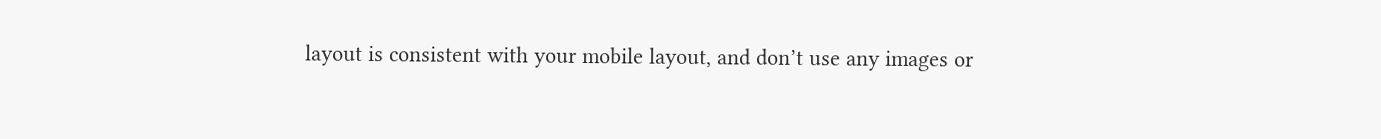layout is consistent with your mobile layout, and don’t use any images or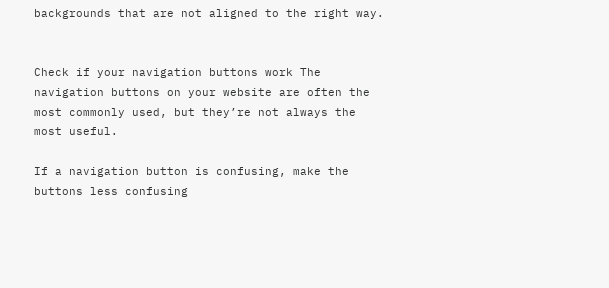backgrounds that are not aligned to the right way.


Check if your navigation buttons work The navigation buttons on your website are often the most commonly used, but they’re not always the most useful.

If a navigation button is confusing, make the buttons less confusing